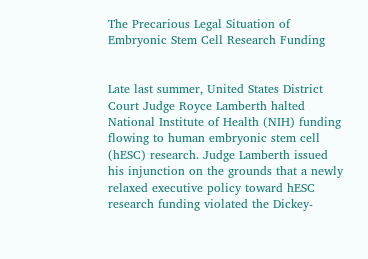The Precarious Legal Situation of Embryonic Stem Cell Research Funding


Late last summer, United States District Court Judge Royce Lamberth halted National Institute of Health (NIH) funding flowing to human embryonic stem cell (hESC) research. Judge Lamberth issued his injunction on the grounds that a newly relaxed executive policy toward hESC research funding violated the Dickey-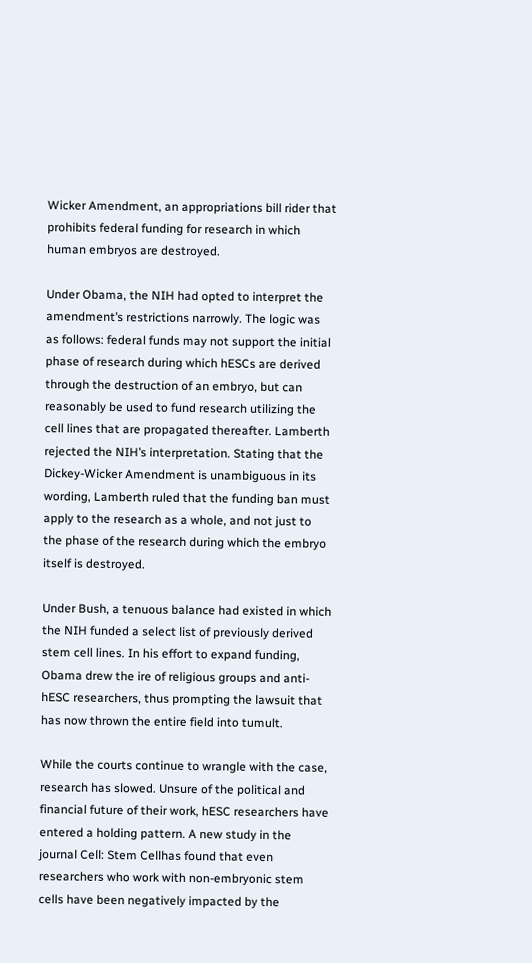Wicker Amendment, an appropriations bill rider that prohibits federal funding for research in which human embryos are destroyed.

Under Obama, the NIH had opted to interpret the amendment’s restrictions narrowly. The logic was as follows: federal funds may not support the initial phase of research during which hESCs are derived through the destruction of an embryo, but can reasonably be used to fund research utilizing the cell lines that are propagated thereafter. Lamberth rejected the NIH’s interpretation. Stating that the Dickey-Wicker Amendment is unambiguous in its wording, Lamberth ruled that the funding ban must apply to the research as a whole, and not just to the phase of the research during which the embryo itself is destroyed.

Under Bush, a tenuous balance had existed in which the NIH funded a select list of previously derived stem cell lines. In his effort to expand funding, Obama drew the ire of religious groups and anti-hESC researchers, thus prompting the lawsuit that has now thrown the entire field into tumult.

While the courts continue to wrangle with the case, research has slowed. Unsure of the political and financial future of their work, hESC researchers have entered a holding pattern. A new study in the journal Cell: Stem Cellhas found that even researchers who work with non-embryonic stem cells have been negatively impacted by the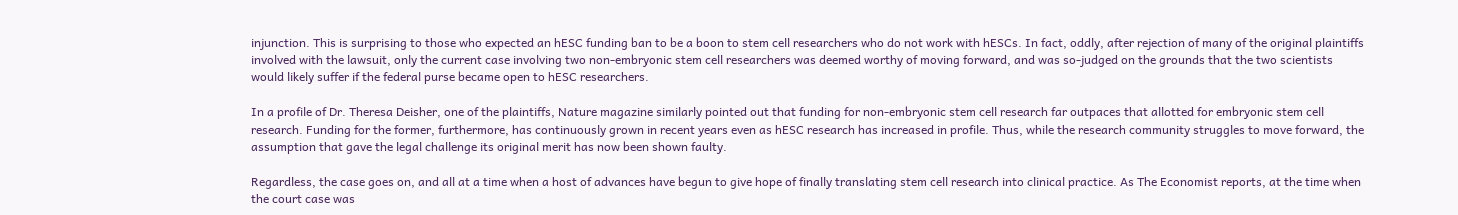injunction. This is surprising to those who expected an hESC funding ban to be a boon to stem cell researchers who do not work with hESCs. In fact, oddly, after rejection of many of the original plaintiffs involved with the lawsuit, only the current case involving two non-embryonic stem cell researchers was deemed worthy of moving forward, and was so-judged on the grounds that the two scientists would likely suffer if the federal purse became open to hESC researchers.

In a profile of Dr. Theresa Deisher, one of the plaintiffs, Nature magazine similarly pointed out that funding for non-embryonic stem cell research far outpaces that allotted for embryonic stem cell research. Funding for the former, furthermore, has continuously grown in recent years even as hESC research has increased in profile. Thus, while the research community struggles to move forward, the assumption that gave the legal challenge its original merit has now been shown faulty.

Regardless, the case goes on, and all at a time when a host of advances have begun to give hope of finally translating stem cell research into clinical practice. As The Economist reports, at the time when the court case was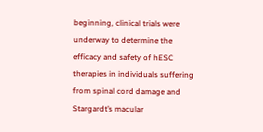beginning, clinical trials were underway to determine the efficacy and safety of hESC therapies in individuals suffering from spinal cord damage and Stargardt’s macular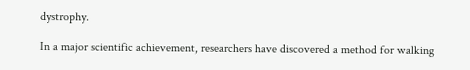dystrophy.

In a major scientific achievement, researchers have discovered a method for walking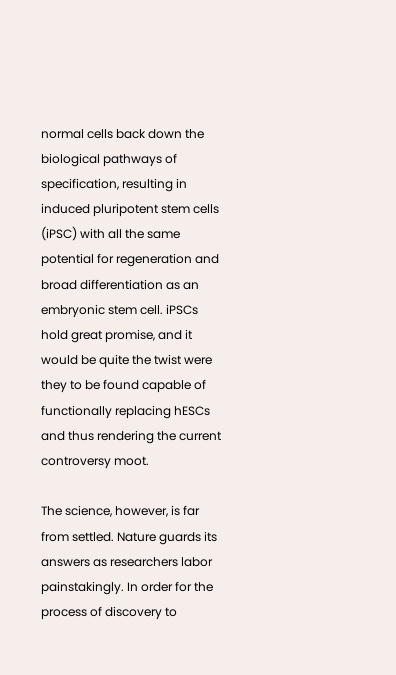normal cells back down the biological pathways of specification, resulting in induced pluripotent stem cells (iPSC) with all the same potential for regeneration and broad differentiation as an embryonic stem cell. iPSCs hold great promise, and it would be quite the twist were they to be found capable of functionally replacing hESCs and thus rendering the current controversy moot.

The science, however, is far from settled. Nature guards its answers as researchers labor painstakingly. In order for the process of discovery to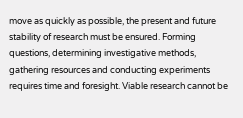move as quickly as possible, the present and future stability of research must be ensured. Forming questions, determining investigative methods, gathering resources and conducting experiments requires time and foresight. Viable research cannot be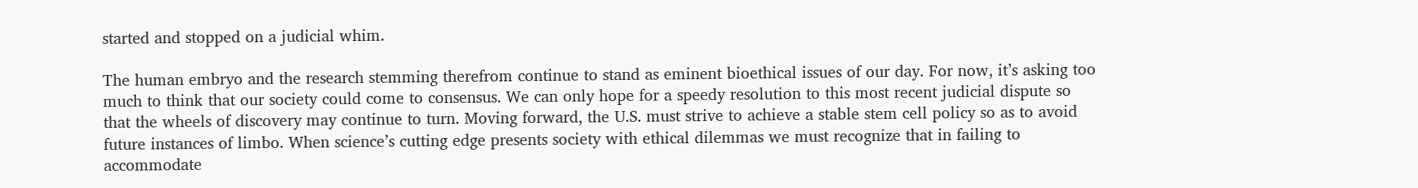started and stopped on a judicial whim.

The human embryo and the research stemming therefrom continue to stand as eminent bioethical issues of our day. For now, it’s asking too much to think that our society could come to consensus. We can only hope for a speedy resolution to this most recent judicial dispute so that the wheels of discovery may continue to turn. Moving forward, the U.S. must strive to achieve a stable stem cell policy so as to avoid future instances of limbo. When science’s cutting edge presents society with ethical dilemmas we must recognize that in failing to accommodate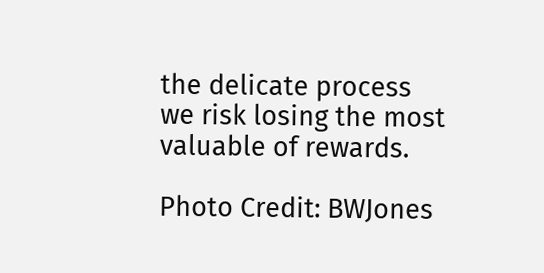the delicate process we risk losing the most valuable of rewards.

Photo Credit: BWJones